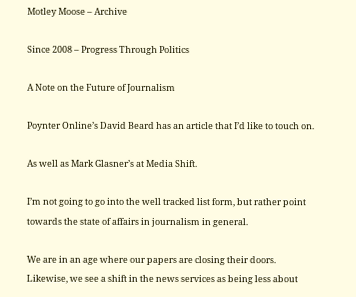Motley Moose – Archive

Since 2008 – Progress Through Politics

A Note on the Future of Journalism

Poynter Online’s David Beard has an article that I’d like to touch on.

As well as Mark Glasner’s at Media Shift.

I’m not going to go into the well tracked list form, but rather point towards the state of affairs in journalism in general.

We are in an age where our papers are closing their doors. Likewise, we see a shift in the news services as being less about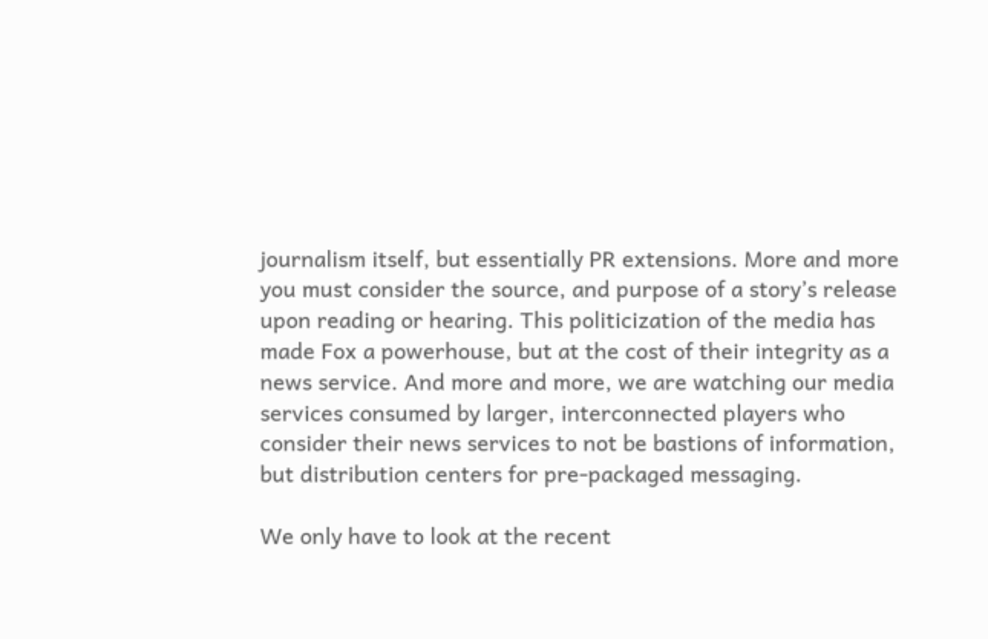journalism itself, but essentially PR extensions. More and more you must consider the source, and purpose of a story’s release upon reading or hearing. This politicization of the media has made Fox a powerhouse, but at the cost of their integrity as a news service. And more and more, we are watching our media services consumed by larger, interconnected players who consider their news services to not be bastions of information, but distribution centers for pre-packaged messaging.

We only have to look at the recent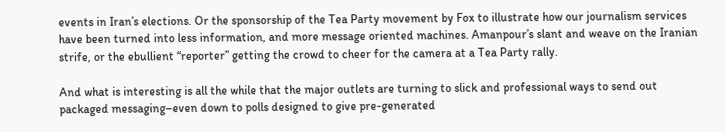events in Iran’s elections. Or the sponsorship of the Tea Party movement by Fox to illustrate how our journalism services have been turned into less information, and more message oriented machines. Amanpour’s slant and weave on the Iranian strife, or the ebullient “reporter” getting the crowd to cheer for the camera at a Tea Party rally.

And what is interesting is all the while that the major outlets are turning to slick and professional ways to send out packaged messaging–even down to polls designed to give pre-generated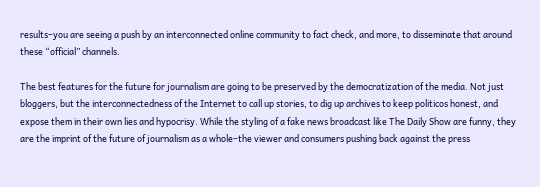results–you are seeing a push by an interconnected online community to fact check, and more, to disseminate that around these “official” channels.

The best features for the future for journalism are going to be preserved by the democratization of the media. Not just bloggers, but the interconnectedness of the Internet to call up stories, to dig up archives to keep politicos honest, and expose them in their own lies and hypocrisy. While the styling of a fake news broadcast like The Daily Show are funny, they are the imprint of the future of journalism as a whole–the viewer and consumers pushing back against the press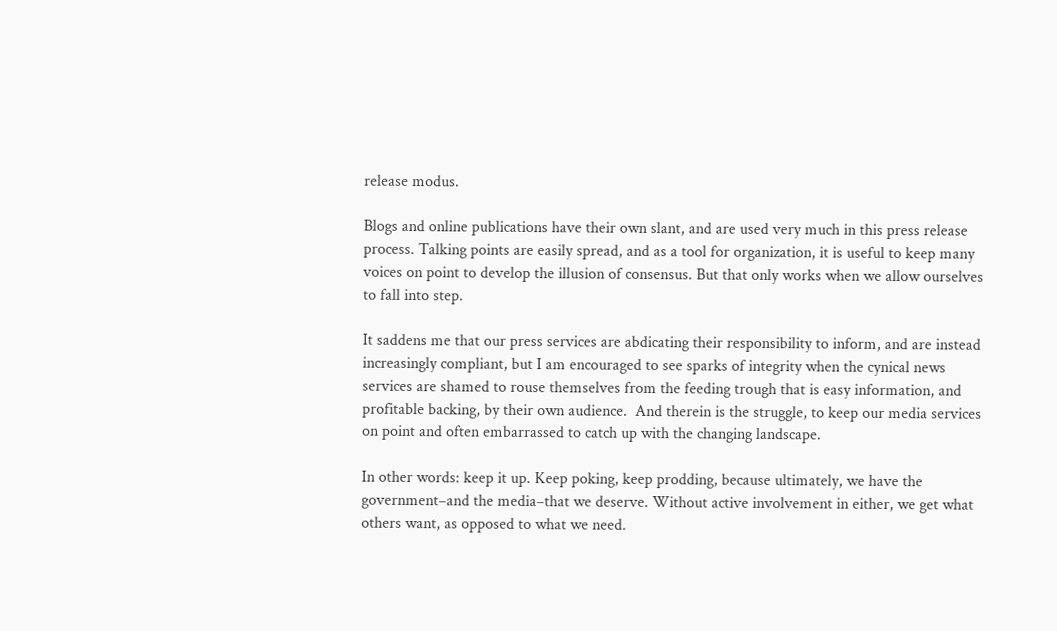release modus.

Blogs and online publications have their own slant, and are used very much in this press release process. Talking points are easily spread, and as a tool for organization, it is useful to keep many voices on point to develop the illusion of consensus. But that only works when we allow ourselves to fall into step.

It saddens me that our press services are abdicating their responsibility to inform, and are instead increasingly compliant, but I am encouraged to see sparks of integrity when the cynical news services are shamed to rouse themselves from the feeding trough that is easy information, and profitable backing, by their own audience.  And therein is the struggle, to keep our media services on point and often embarrassed to catch up with the changing landscape.

In other words: keep it up. Keep poking, keep prodding, because ultimately, we have the government–and the media–that we deserve. Without active involvement in either, we get what others want, as opposed to what we need.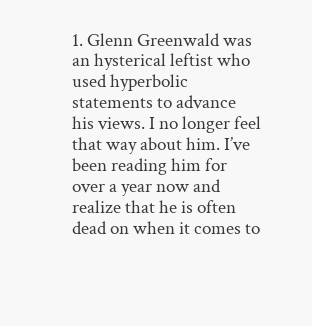1. Glenn Greenwald was an hysterical leftist who used hyperbolic statements to advance his views. I no longer feel that way about him. I’ve been reading him for over a year now and realize that he is often dead on when it comes to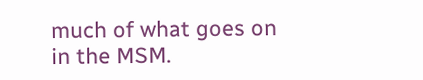much of what goes on in the MSM.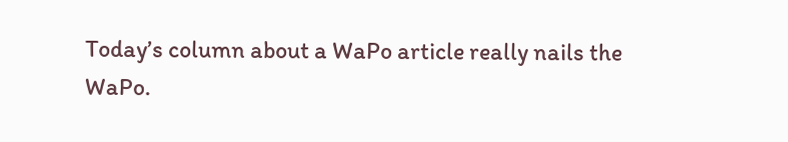Today’s column about a WaPo article really nails the WaPo.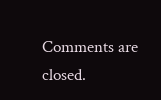Comments are closed.